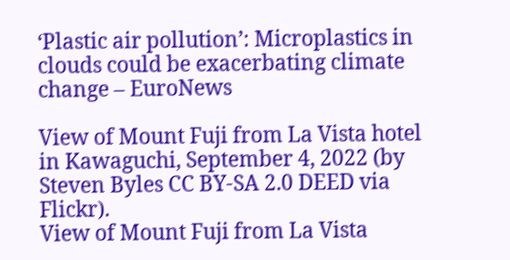‘Plastic air pollution’: Microplastics in clouds could be exacerbating climate change – EuroNews

View of Mount Fuji from La Vista hotel in Kawaguchi, September 4, 2022 (by Steven Byles CC BY-SA 2.0 DEED via Flickr).
View of Mount Fuji from La Vista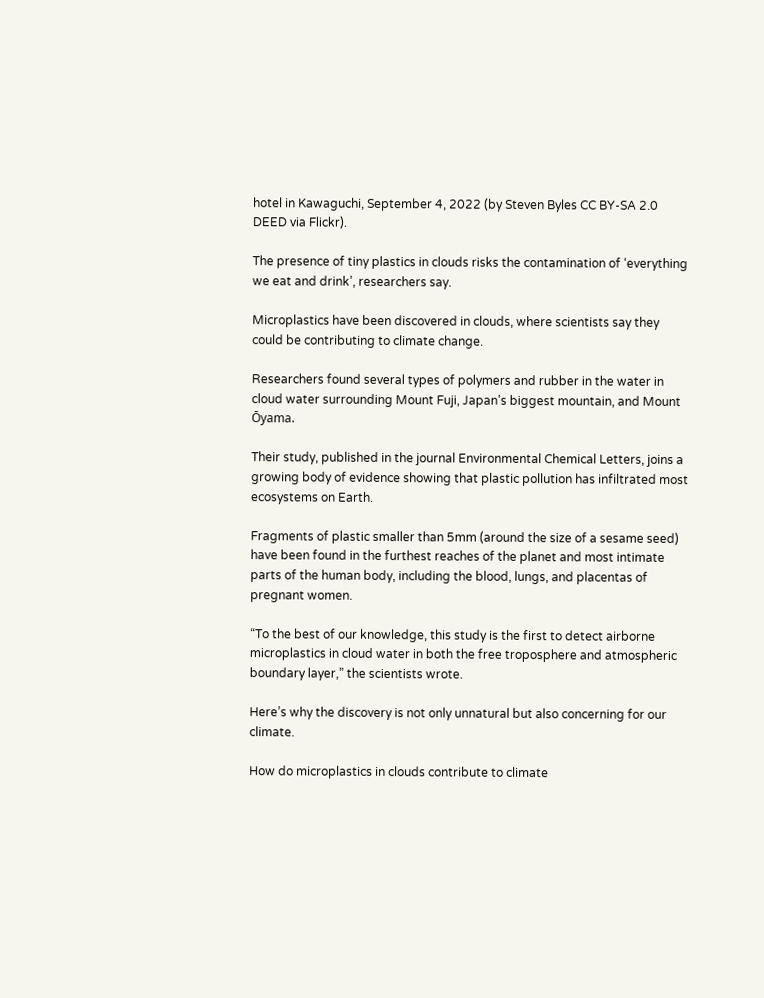hotel in Kawaguchi, September 4, 2022 (by Steven Byles CC BY-SA 2.0 DEED via Flickr).

The presence of tiny plastics in clouds risks the contamination of ‘everything we eat and drink’, researchers say.

Microplastics have been discovered in clouds, where scientists say they could be contributing to climate change.

Researchers found several types of polymers and rubber in the water in cloud water surrounding Mount Fuji, Japan’s biggest mountain, and Mount Ōyama.

Their study, published in the journal Environmental Chemical Letters, joins a growing body of evidence showing that plastic pollution has infiltrated most ecosystems on Earth.

Fragments of plastic smaller than 5mm (around the size of a sesame seed) have been found in the furthest reaches of the planet and most intimate parts of the human body, including the blood, lungs, and placentas of pregnant women.

“To the best of our knowledge, this study is the first to detect airborne microplastics in cloud water in both the free troposphere and atmospheric boundary layer,” the scientists wrote.

Here’s why the discovery is not only unnatural but also concerning for our climate.

How do microplastics in clouds contribute to climate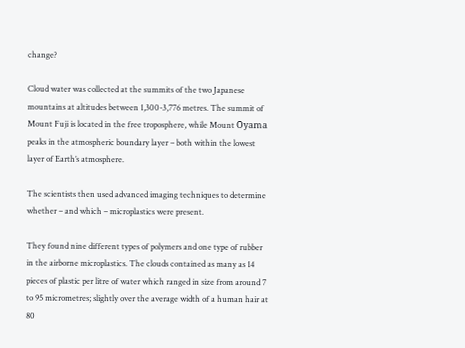change?

Cloud water was collected at the summits of the two Japanese mountains at altitudes between 1,300-3,776 metres. The summit of Mount Fuji is located in the free troposphere, while Mount Ōyama peaks in the atmospheric boundary layer – both within the lowest layer of Earth’s atmosphere.

The scientists then used advanced imaging techniques to determine whether – and which – microplastics were present.

They found nine different types of polymers and one type of rubber in the airborne microplastics. The clouds contained as many as 14 pieces of plastic per litre of water which ranged in size from around 7 to 95 micrometres; slightly over the average width of a human hair at 80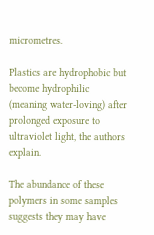micrometres.

Plastics are hydrophobic but become hydrophilic (meaning water-loving) after prolonged exposure to ultraviolet light, the authors explain.

The abundance of these polymers in some samples suggests they may have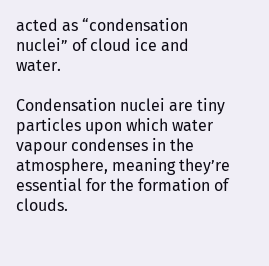acted as “condensation nuclei” of cloud ice and water.

Condensation nuclei are tiny particles upon which water vapour condenses in the atmosphere, meaning they’re essential for the formation of clouds.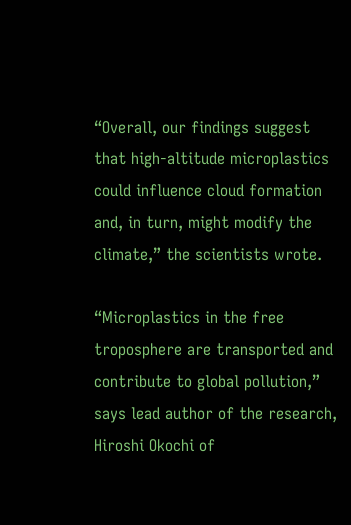“Overall, our findings suggest that high-altitude microplastics could influence cloud formation and, in turn, might modify the climate,” the scientists wrote.

“Microplastics in the free troposphere are transported and contribute to global pollution,” says lead author of the research, Hiroshi Okochi of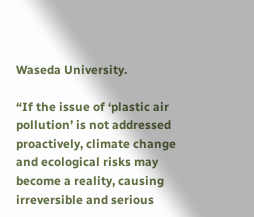Waseda University.

“If the issue of ‘plastic air pollution’ is not addressed proactively, climate change and ecological risks may become a reality, causing irreversible and serious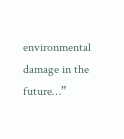environmental damage in the future…”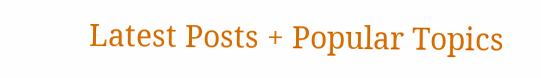Latest Posts + Popular Topics